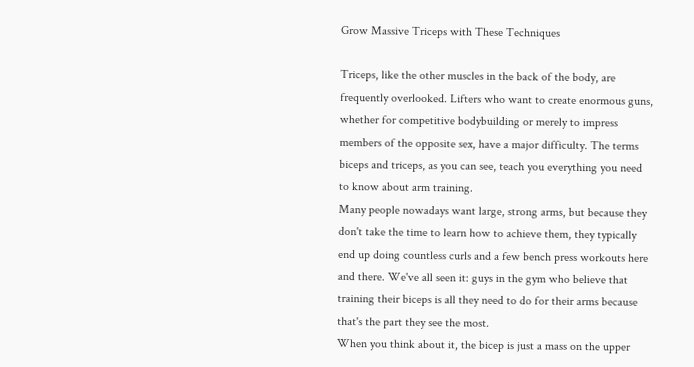Grow Massive Triceps with These Techniques

Triceps, like the other muscles in the back of the body, are frequently overlooked. Lifters who want to create enormous guns, whether for competitive bodybuilding or merely to impress members of the opposite sex, have a major difficulty. The terms biceps and triceps, as you can see, teach you everything you need to know about arm training.
Many people nowadays want large, strong arms, but because they don't take the time to learn how to achieve them, they typically end up doing countless curls and a few bench press workouts here and there. We've all seen it: guys in the gym who believe that training their biceps is all they need to do for their arms because that's the part they see the most.
When you think about it, the bicep is just a mass on the upper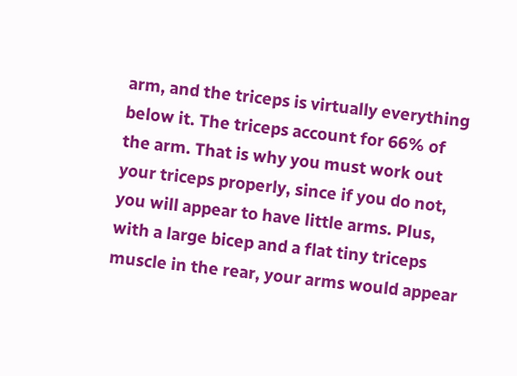arm, and the triceps is virtually everything below it. The triceps account for 66% of the arm. That is why you must work out your triceps properly, since if you do not, you will appear to have little arms. Plus, with a large bicep and a flat tiny triceps muscle in the rear, your arms would appear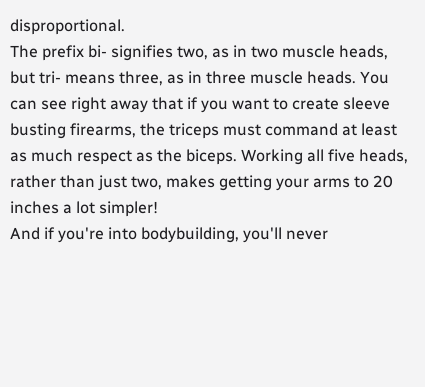disproportional.
The prefix bi- signifies two, as in two muscle heads, but tri- means three, as in three muscle heads. You can see right away that if you want to create sleeve busting firearms, the triceps must command at least as much respect as the biceps. Working all five heads, rather than just two, makes getting your arms to 20 inches a lot simpler!
And if you're into bodybuilding, you'll never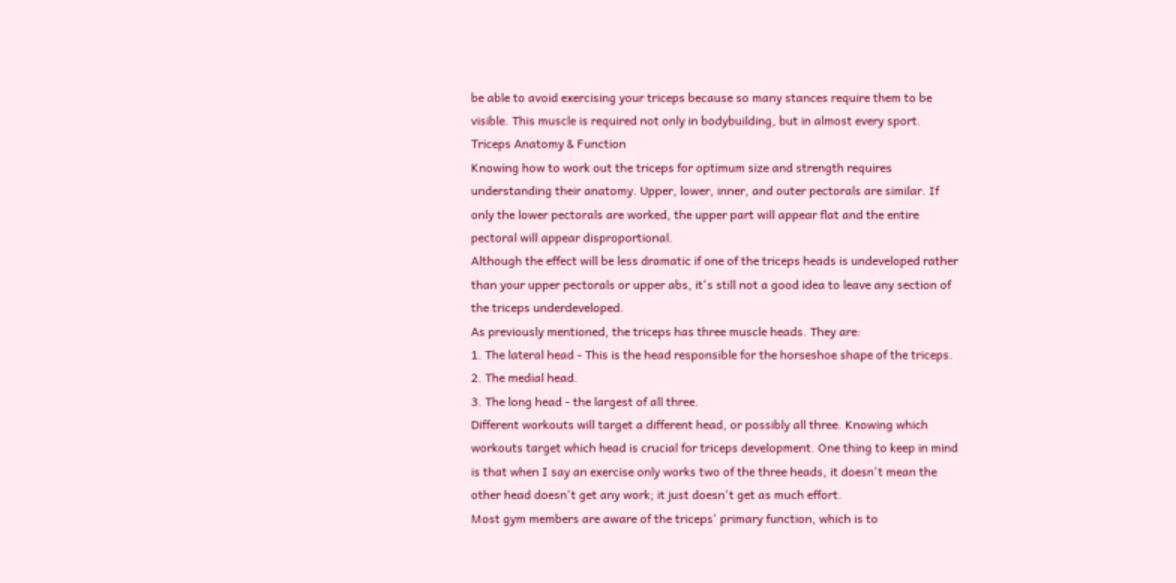be able to avoid exercising your triceps because so many stances require them to be visible. This muscle is required not only in bodybuilding, but in almost every sport.
Triceps Anatomy & Function
Knowing how to work out the triceps for optimum size and strength requires understanding their anatomy. Upper, lower, inner, and outer pectorals are similar. If only the lower pectorals are worked, the upper part will appear flat and the entire pectoral will appear disproportional.
Although the effect will be less dramatic if one of the triceps heads is undeveloped rather than your upper pectorals or upper abs, it's still not a good idea to leave any section of the triceps underdeveloped.
As previously mentioned, the triceps has three muscle heads. They are:
1. The lateral head - This is the head responsible for the horseshoe shape of the triceps.
2. The medial head.
3. The long head - the largest of all three.
Different workouts will target a different head, or possibly all three. Knowing which workouts target which head is crucial for triceps development. One thing to keep in mind is that when I say an exercise only works two of the three heads, it doesn't mean the other head doesn't get any work; it just doesn't get as much effort.
Most gym members are aware of the triceps' primary function, which is to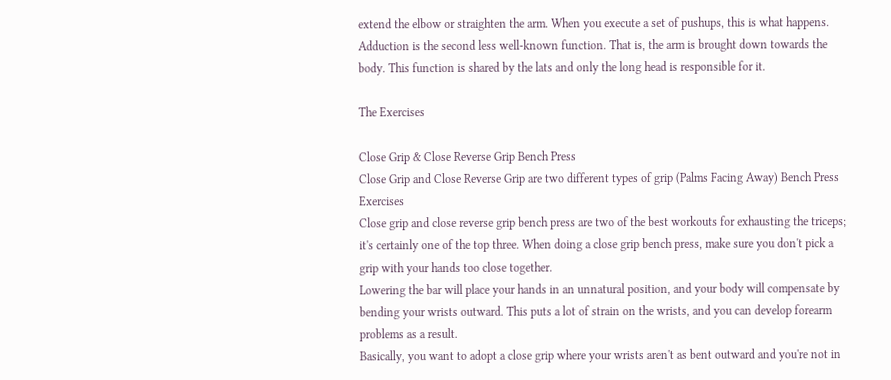extend the elbow or straighten the arm. When you execute a set of pushups, this is what happens. Adduction is the second less well-known function. That is, the arm is brought down towards the body. This function is shared by the lats and only the long head is responsible for it.

The Exercises

Close Grip & Close Reverse Grip Bench Press
Close Grip and Close Reverse Grip are two different types of grip (Palms Facing Away) Bench Press Exercises
Close grip and close reverse grip bench press are two of the best workouts for exhausting the triceps; it's certainly one of the top three. When doing a close grip bench press, make sure you don't pick a grip with your hands too close together.
Lowering the bar will place your hands in an unnatural position, and your body will compensate by bending your wrists outward. This puts a lot of strain on the wrists, and you can develop forearm problems as a result.
Basically, you want to adopt a close grip where your wrists aren't as bent outward and you're not in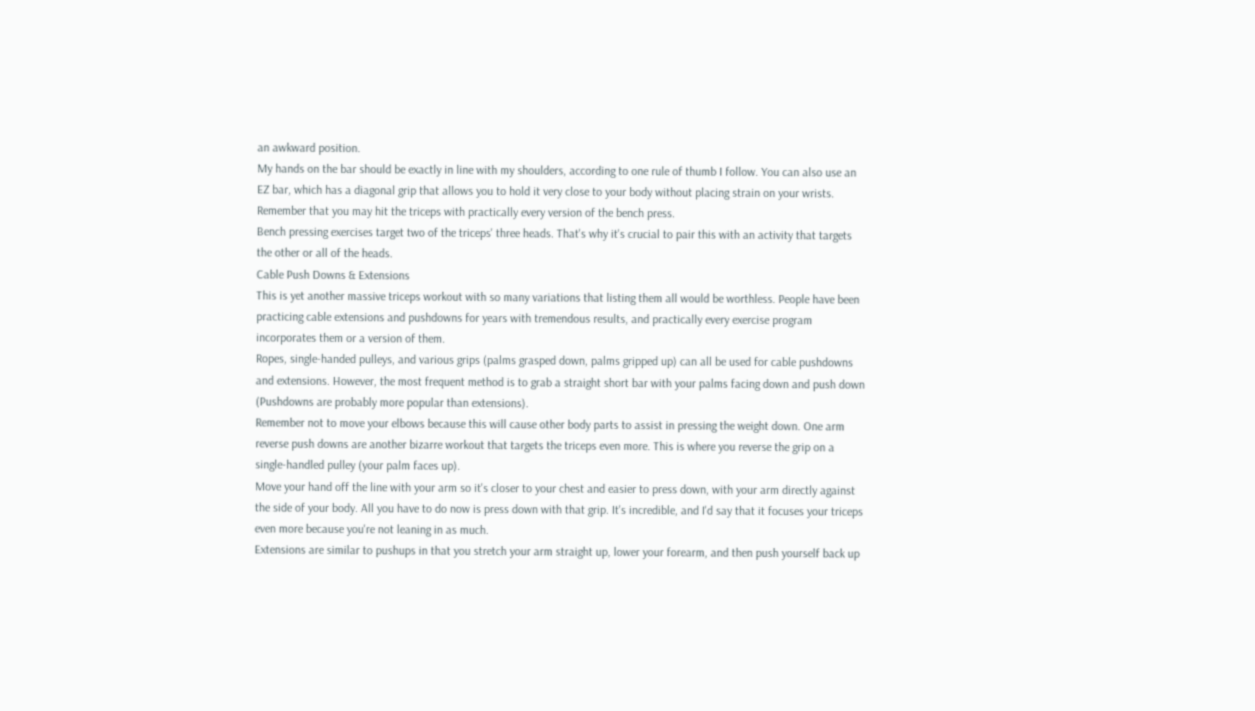an awkward position.
My hands on the bar should be exactly in line with my shoulders, according to one rule of thumb I follow. You can also use an EZ bar, which has a diagonal grip that allows you to hold it very close to your body without placing strain on your wrists. Remember that you may hit the triceps with practically every version of the bench press.
Bench pressing exercises target two of the triceps' three heads. That's why it's crucial to pair this with an activity that targets the other or all of the heads.
Cable Push Downs & Extensions
This is yet another massive triceps workout with so many variations that listing them all would be worthless. People have been practicing cable extensions and pushdowns for years with tremendous results, and practically every exercise program incorporates them or a version of them.
Ropes, single-handed pulleys, and various grips (palms grasped down, palms gripped up) can all be used for cable pushdowns and extensions. However, the most frequent method is to grab a straight short bar with your palms facing down and push down (Pushdowns are probably more popular than extensions).
Remember not to move your elbows because this will cause other body parts to assist in pressing the weight down. One arm reverse push downs are another bizarre workout that targets the triceps even more. This is where you reverse the grip on a single-handled pulley (your palm faces up).
Move your hand off the line with your arm so it's closer to your chest and easier to press down, with your arm directly against the side of your body. All you have to do now is press down with that grip. It's incredible, and I'd say that it focuses your triceps even more because you're not leaning in as much.
Extensions are similar to pushups in that you stretch your arm straight up, lower your forearm, and then push yourself back up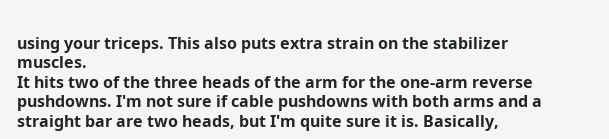using your triceps. This also puts extra strain on the stabilizer muscles.
It hits two of the three heads of the arm for the one-arm reverse pushdowns. I'm not sure if cable pushdowns with both arms and a straight bar are two heads, but I'm quite sure it is. Basically,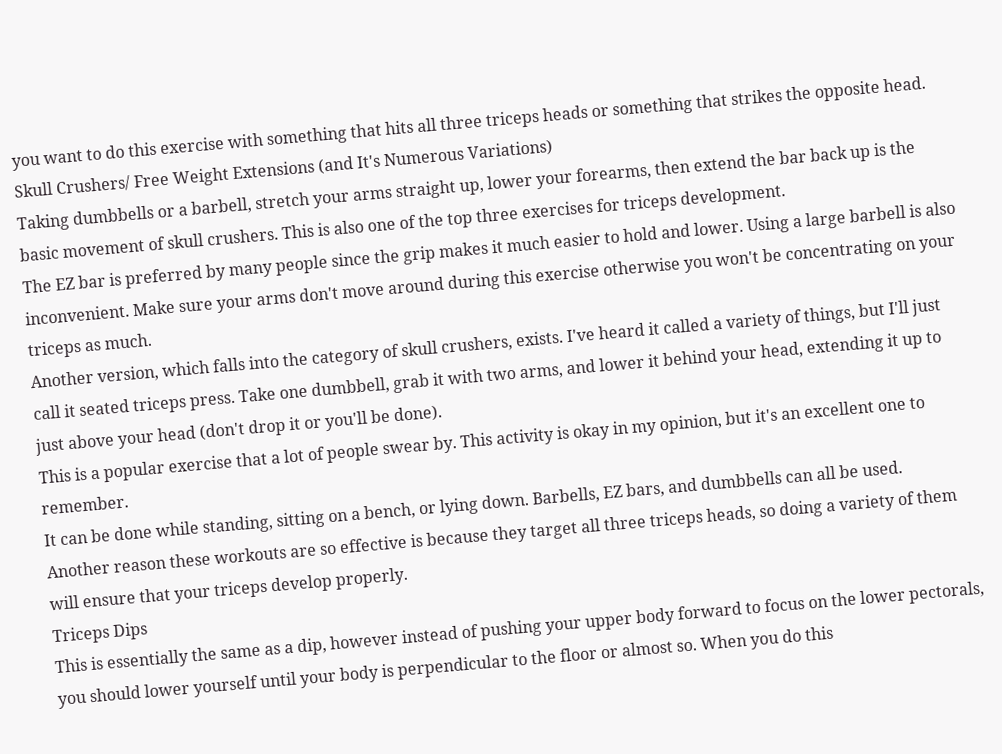you want to do this exercise with something that hits all three triceps heads or something that strikes the opposite head.
Skull Crushers/ Free Weight Extensions (and It's Numerous Variations)
Taking dumbbells or a barbell, stretch your arms straight up, lower your forearms, then extend the bar back up is the basic movement of skull crushers. This is also one of the top three exercises for triceps development.
The EZ bar is preferred by many people since the grip makes it much easier to hold and lower. Using a large barbell is also inconvenient. Make sure your arms don't move around during this exercise otherwise you won't be concentrating on your triceps as much.
Another version, which falls into the category of skull crushers, exists. I've heard it called a variety of things, but I'll just call it seated triceps press. Take one dumbbell, grab it with two arms, and lower it behind your head, extending it up to just above your head (don't drop it or you'll be done).
This is a popular exercise that a lot of people swear by. This activity is okay in my opinion, but it's an excellent one to remember.
It can be done while standing, sitting on a bench, or lying down. Barbells, EZ bars, and dumbbells can all be used.
Another reason these workouts are so effective is because they target all three triceps heads, so doing a variety of them will ensure that your triceps develop properly.
Triceps Dips
This is essentially the same as a dip, however instead of pushing your upper body forward to focus on the lower pectorals, you should lower yourself until your body is perpendicular to the floor or almost so. When you do this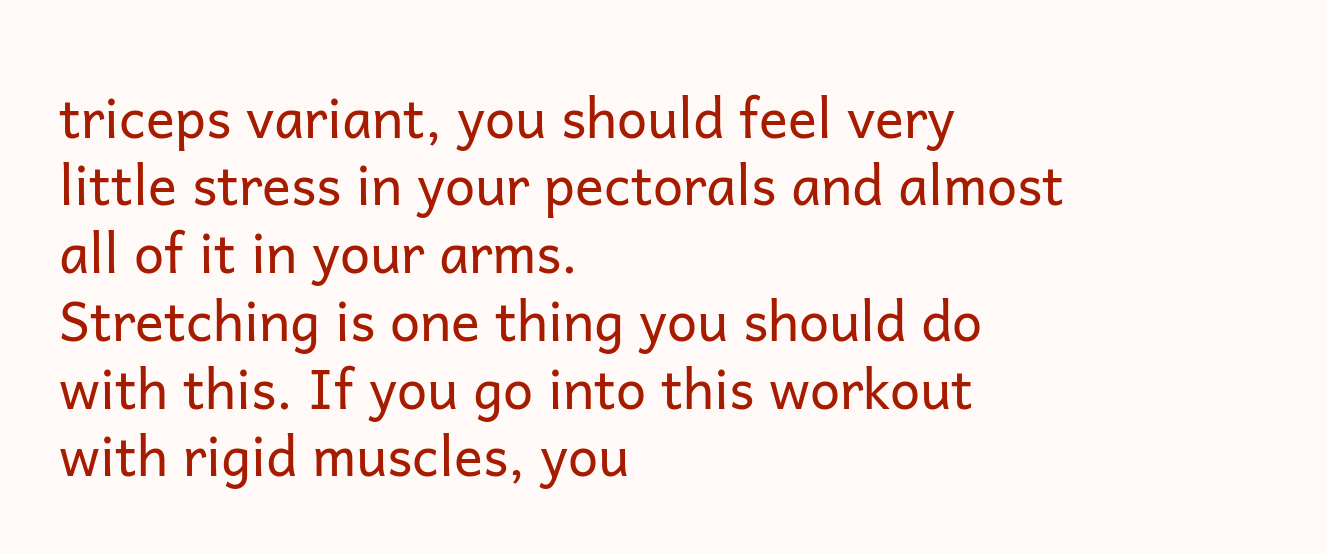triceps variant, you should feel very little stress in your pectorals and almost all of it in your arms.
Stretching is one thing you should do with this. If you go into this workout with rigid muscles, you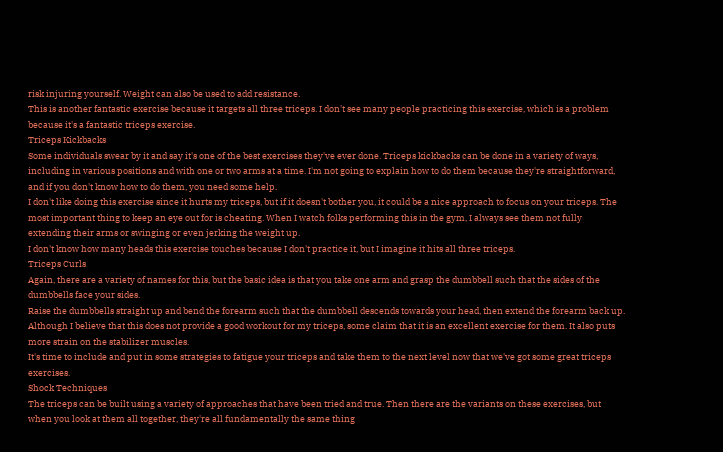risk injuring yourself. Weight can also be used to add resistance.
This is another fantastic exercise because it targets all three triceps. I don't see many people practicing this exercise, which is a problem because it's a fantastic triceps exercise.
Triceps Kickbacks
Some individuals swear by it and say it's one of the best exercises they've ever done. Triceps kickbacks can be done in a variety of ways, including in various positions and with one or two arms at a time. I'm not going to explain how to do them because they're straightforward, and if you don't know how to do them, you need some help.
I don't like doing this exercise since it hurts my triceps, but if it doesn't bother you, it could be a nice approach to focus on your triceps. The most important thing to keep an eye out for is cheating. When I watch folks performing this in the gym, I always see them not fully extending their arms or swinging or even jerking the weight up.
I don't know how many heads this exercise touches because I don't practice it, but I imagine it hits all three triceps.
Triceps Curls
Again, there are a variety of names for this, but the basic idea is that you take one arm and grasp the dumbbell such that the sides of the dumbbells face your sides.
Raise the dumbbells straight up and bend the forearm such that the dumbbell descends towards your head, then extend the forearm back up. Although I believe that this does not provide a good workout for my triceps, some claim that it is an excellent exercise for them. It also puts more strain on the stabilizer muscles.
It's time to include and put in some strategies to fatigue your triceps and take them to the next level now that we've got some great triceps exercises.
Shock Techniques
The triceps can be built using a variety of approaches that have been tried and true. Then there are the variants on these exercises, but when you look at them all together, they're all fundamentally the same thing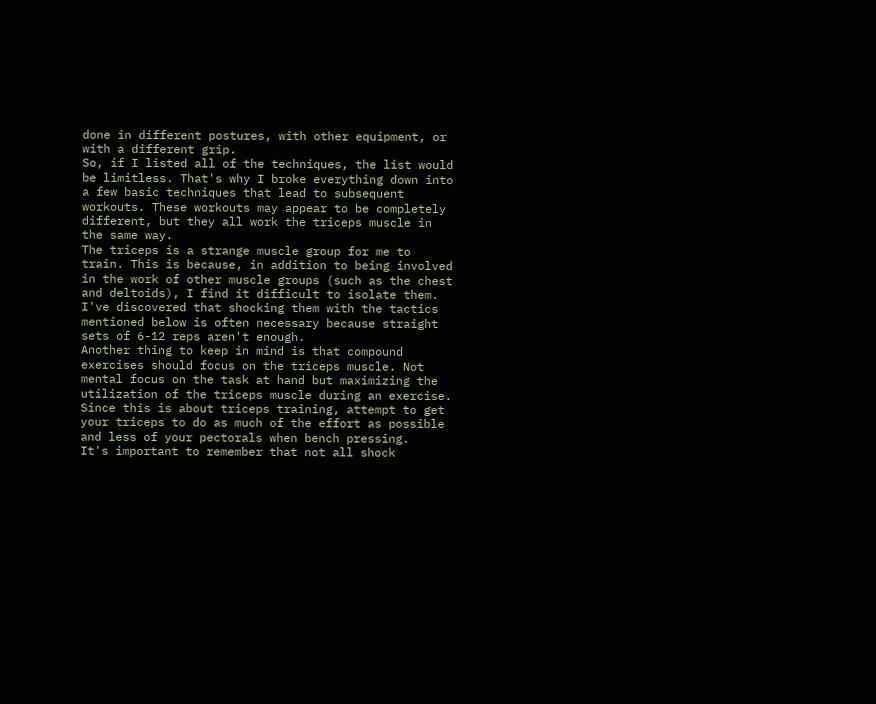done in different postures, with other equipment, or with a different grip.
So, if I listed all of the techniques, the list would be limitless. That's why I broke everything down into a few basic techniques that lead to subsequent workouts. These workouts may appear to be completely different, but they all work the triceps muscle in the same way.
The triceps is a strange muscle group for me to train. This is because, in addition to being involved in the work of other muscle groups (such as the chest and deltoids), I find it difficult to isolate them. I've discovered that shocking them with the tactics mentioned below is often necessary because straight sets of 6-12 reps aren't enough.
Another thing to keep in mind is that compound exercises should focus on the triceps muscle. Not mental focus on the task at hand but maximizing the utilization of the triceps muscle during an exercise. Since this is about triceps training, attempt to get your triceps to do as much of the effort as possible and less of your pectorals when bench pressing.
It's important to remember that not all shock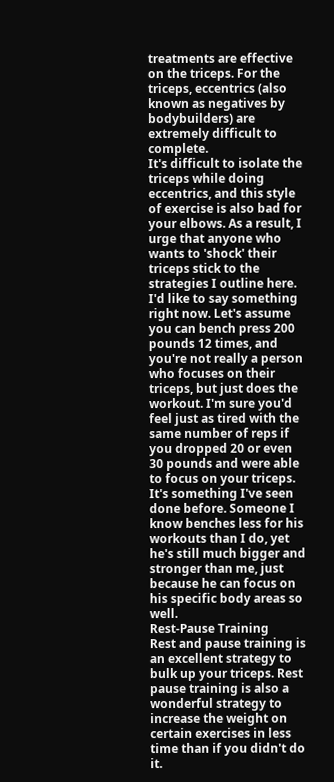treatments are effective on the triceps. For the triceps, eccentrics (also known as negatives by bodybuilders) are extremely difficult to complete.
It's difficult to isolate the triceps while doing eccentrics, and this style of exercise is also bad for your elbows. As a result, I urge that anyone who wants to 'shock' their triceps stick to the strategies I outline here.
I'd like to say something right now. Let's assume you can bench press 200 pounds 12 times, and you're not really a person who focuses on their triceps, but just does the workout. I'm sure you'd feel just as tired with the same number of reps if you dropped 20 or even 30 pounds and were able to focus on your triceps. It's something I've seen done before. Someone I know benches less for his workouts than I do, yet he's still much bigger and stronger than me, just because he can focus on his specific body areas so well.
Rest-Pause Training
Rest and pause training is an excellent strategy to bulk up your triceps. Rest pause training is also a wonderful strategy to increase the weight on certain exercises in less time than if you didn't do it.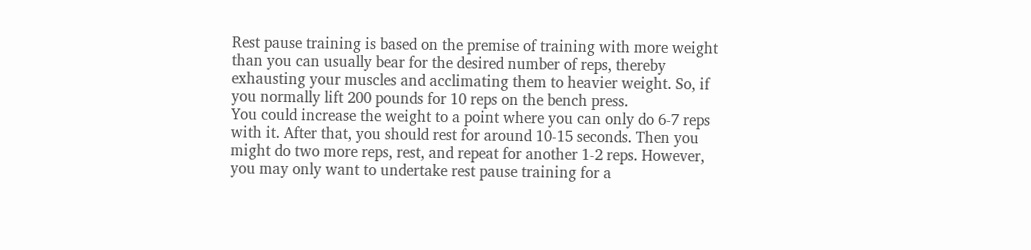Rest pause training is based on the premise of training with more weight than you can usually bear for the desired number of reps, thereby exhausting your muscles and acclimating them to heavier weight. So, if you normally lift 200 pounds for 10 reps on the bench press.
You could increase the weight to a point where you can only do 6-7 reps with it. After that, you should rest for around 10-15 seconds. Then you might do two more reps, rest, and repeat for another 1-2 reps. However, you may only want to undertake rest pause training for a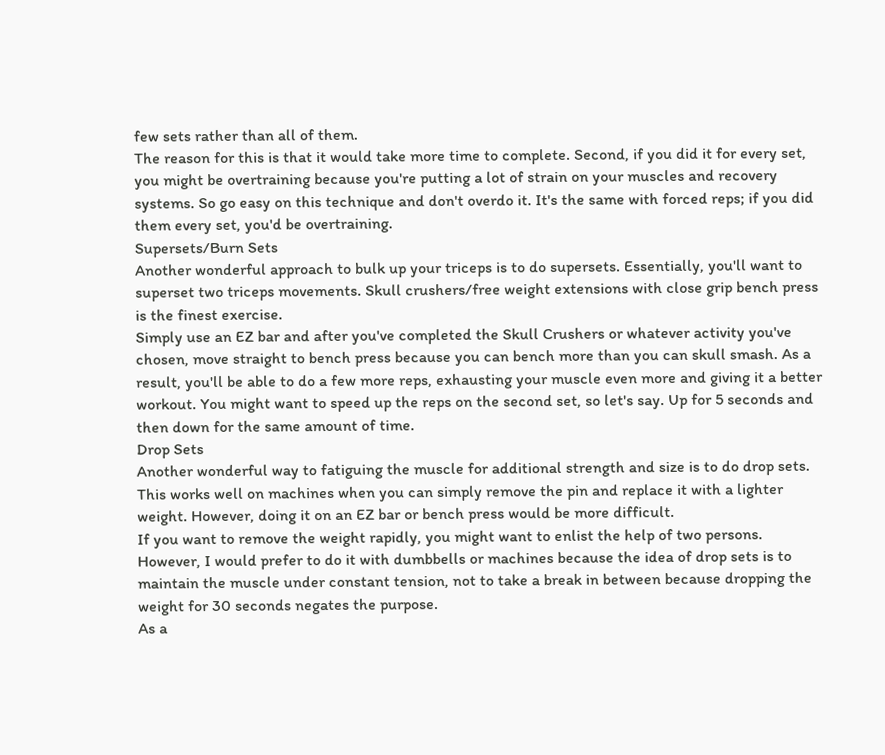few sets rather than all of them.
The reason for this is that it would take more time to complete. Second, if you did it for every set, you might be overtraining because you're putting a lot of strain on your muscles and recovery systems. So go easy on this technique and don't overdo it. It's the same with forced reps; if you did them every set, you'd be overtraining.
Supersets/Burn Sets
Another wonderful approach to bulk up your triceps is to do supersets. Essentially, you'll want to superset two triceps movements. Skull crushers/free weight extensions with close grip bench press is the finest exercise.
Simply use an EZ bar and after you've completed the Skull Crushers or whatever activity you've chosen, move straight to bench press because you can bench more than you can skull smash. As a result, you'll be able to do a few more reps, exhausting your muscle even more and giving it a better workout. You might want to speed up the reps on the second set, so let's say. Up for 5 seconds and then down for the same amount of time.
Drop Sets
Another wonderful way to fatiguing the muscle for additional strength and size is to do drop sets. This works well on machines when you can simply remove the pin and replace it with a lighter weight. However, doing it on an EZ bar or bench press would be more difficult.
If you want to remove the weight rapidly, you might want to enlist the help of two persons. However, I would prefer to do it with dumbbells or machines because the idea of drop sets is to maintain the muscle under constant tension, not to take a break in between because dropping the weight for 30 seconds negates the purpose.
As a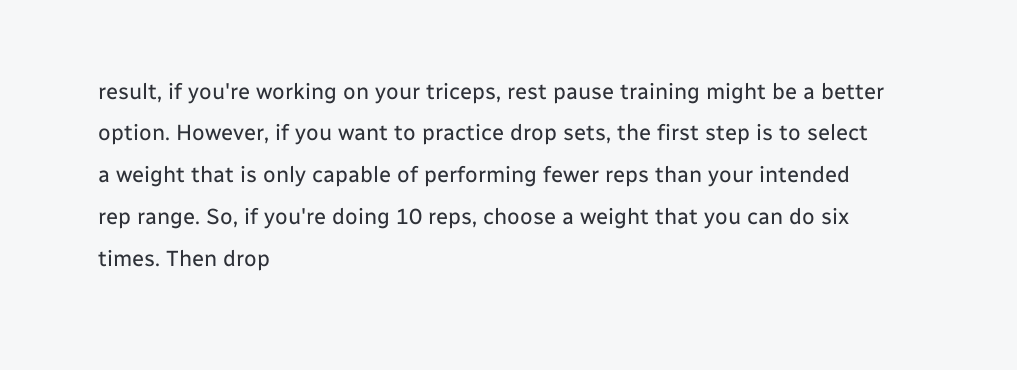result, if you're working on your triceps, rest pause training might be a better option. However, if you want to practice drop sets, the first step is to select a weight that is only capable of performing fewer reps than your intended rep range. So, if you're doing 10 reps, choose a weight that you can do six times. Then drop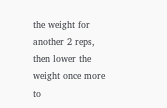the weight for another 2 reps, then lower the weight once more to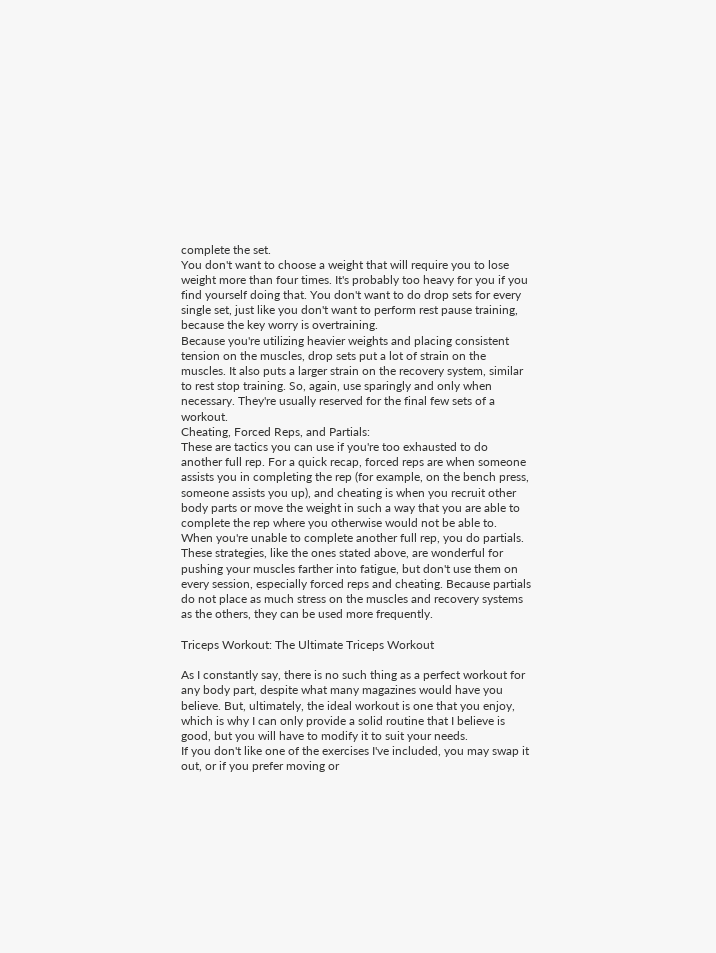complete the set.
You don't want to choose a weight that will require you to lose weight more than four times. It's probably too heavy for you if you find yourself doing that. You don't want to do drop sets for every single set, just like you don't want to perform rest pause training, because the key worry is overtraining.
Because you're utilizing heavier weights and placing consistent tension on the muscles, drop sets put a lot of strain on the muscles. It also puts a larger strain on the recovery system, similar to rest stop training. So, again, use sparingly and only when necessary. They're usually reserved for the final few sets of a workout.
Cheating, Forced Reps, and Partials:
These are tactics you can use if you're too exhausted to do another full rep. For a quick recap, forced reps are when someone assists you in completing the rep (for example, on the bench press, someone assists you up), and cheating is when you recruit other body parts or move the weight in such a way that you are able to complete the rep where you otherwise would not be able to.
When you're unable to complete another full rep, you do partials. These strategies, like the ones stated above, are wonderful for pushing your muscles farther into fatigue, but don't use them on every session, especially forced reps and cheating. Because partials do not place as much stress on the muscles and recovery systems as the others, they can be used more frequently.

Triceps Workout: The Ultimate Triceps Workout

As I constantly say, there is no such thing as a perfect workout for any body part, despite what many magazines would have you believe. But, ultimately, the ideal workout is one that you enjoy, which is why I can only provide a solid routine that I believe is good, but you will have to modify it to suit your needs.
If you don't like one of the exercises I've included, you may swap it out, or if you prefer moving or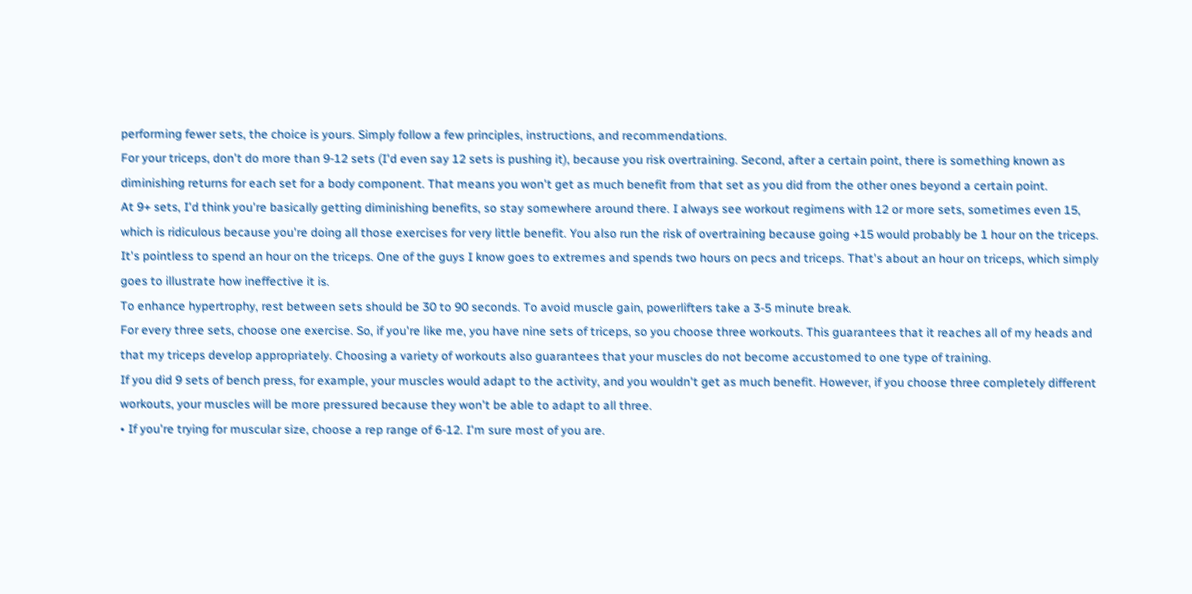performing fewer sets, the choice is yours. Simply follow a few principles, instructions, and recommendations.
For your triceps, don't do more than 9-12 sets (I'd even say 12 sets is pushing it), because you risk overtraining. Second, after a certain point, there is something known as diminishing returns for each set for a body component. That means you won't get as much benefit from that set as you did from the other ones beyond a certain point.
At 9+ sets, I'd think you're basically getting diminishing benefits, so stay somewhere around there. I always see workout regimens with 12 or more sets, sometimes even 15, which is ridiculous because you're doing all those exercises for very little benefit. You also run the risk of overtraining because going +15 would probably be 1 hour on the triceps.
It's pointless to spend an hour on the triceps. One of the guys I know goes to extremes and spends two hours on pecs and triceps. That's about an hour on triceps, which simply goes to illustrate how ineffective it is.
To enhance hypertrophy, rest between sets should be 30 to 90 seconds. To avoid muscle gain, powerlifters take a 3-5 minute break.
For every three sets, choose one exercise. So, if you're like me, you have nine sets of triceps, so you choose three workouts. This guarantees that it reaches all of my heads and that my triceps develop appropriately. Choosing a variety of workouts also guarantees that your muscles do not become accustomed to one type of training.
If you did 9 sets of bench press, for example, your muscles would adapt to the activity, and you wouldn't get as much benefit. However, if you choose three completely different workouts, your muscles will be more pressured because they won't be able to adapt to all three.
• If you're trying for muscular size, choose a rep range of 6-12. I'm sure most of you are.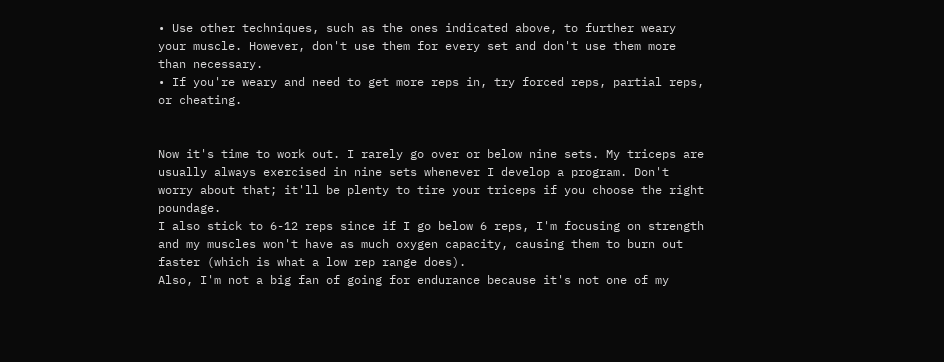• Use other techniques, such as the ones indicated above, to further weary your muscle. However, don't use them for every set and don't use them more than necessary.
• If you're weary and need to get more reps in, try forced reps, partial reps, or cheating.


Now it's time to work out. I rarely go over or below nine sets. My triceps are usually always exercised in nine sets whenever I develop a program. Don't worry about that; it'll be plenty to tire your triceps if you choose the right poundage.
I also stick to 6-12 reps since if I go below 6 reps, I'm focusing on strength and my muscles won't have as much oxygen capacity, causing them to burn out faster (which is what a low rep range does).
Also, I'm not a big fan of going for endurance because it's not one of my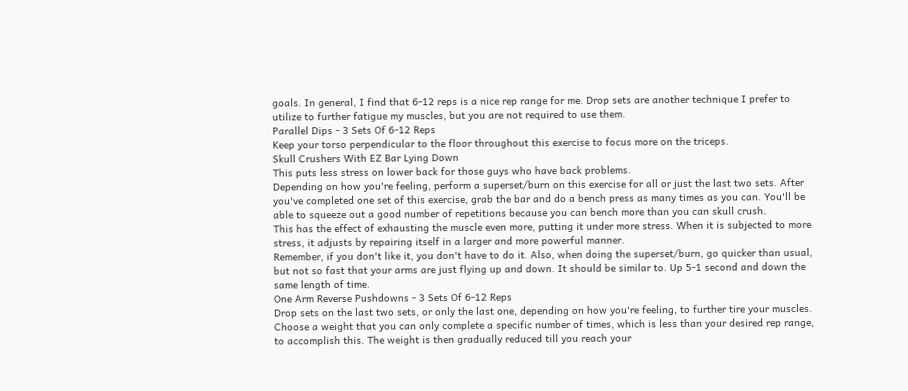goals. In general, I find that 6-12 reps is a nice rep range for me. Drop sets are another technique I prefer to utilize to further fatigue my muscles, but you are not required to use them.
Parallel Dips - 3 Sets Of 6-12 Reps
Keep your torso perpendicular to the floor throughout this exercise to focus more on the triceps.
Skull Crushers With EZ Bar Lying Down
This puts less stress on lower back for those guys who have back problems.
Depending on how you're feeling, perform a superset/burn on this exercise for all or just the last two sets. After you've completed one set of this exercise, grab the bar and do a bench press as many times as you can. You'll be able to squeeze out a good number of repetitions because you can bench more than you can skull crush.
This has the effect of exhausting the muscle even more, putting it under more stress. When it is subjected to more stress, it adjusts by repairing itself in a larger and more powerful manner.
Remember, if you don't like it, you don't have to do it. Also, when doing the superset/burn, go quicker than usual, but not so fast that your arms are just flying up and down. It should be similar to. Up 5-1 second and down the same length of time.
One Arm Reverse Pushdowns - 3 Sets Of 6-12 Reps
Drop sets on the last two sets, or only the last one, depending on how you're feeling, to further tire your muscles. Choose a weight that you can only complete a specific number of times, which is less than your desired rep range, to accomplish this. The weight is then gradually reduced till you reach your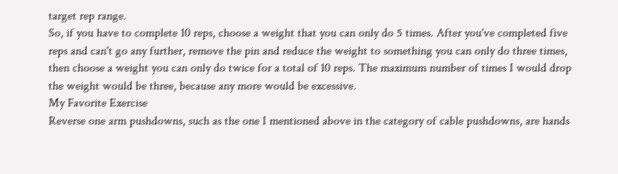target rep range.
So, if you have to complete 10 reps, choose a weight that you can only do 5 times. After you've completed five reps and can't go any further, remove the pin and reduce the weight to something you can only do three times, then choose a weight you can only do twice for a total of 10 reps. The maximum number of times I would drop the weight would be three, because any more would be excessive.
My Favorite Exercise
Reverse one arm pushdowns, such as the one I mentioned above in the category of cable pushdowns, are hands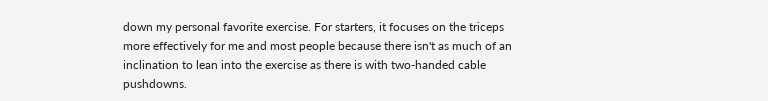down my personal favorite exercise. For starters, it focuses on the triceps more effectively for me and most people because there isn't as much of an inclination to lean into the exercise as there is with two-handed cable pushdowns.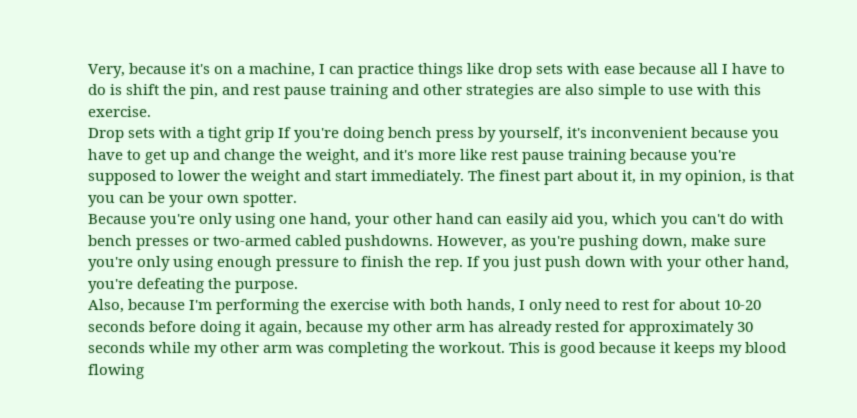Very, because it's on a machine, I can practice things like drop sets with ease because all I have to do is shift the pin, and rest pause training and other strategies are also simple to use with this exercise.
Drop sets with a tight grip If you're doing bench press by yourself, it's inconvenient because you have to get up and change the weight, and it's more like rest pause training because you're supposed to lower the weight and start immediately. The finest part about it, in my opinion, is that you can be your own spotter.
Because you're only using one hand, your other hand can easily aid you, which you can't do with bench presses or two-armed cabled pushdowns. However, as you're pushing down, make sure you're only using enough pressure to finish the rep. If you just push down with your other hand, you're defeating the purpose.
Also, because I'm performing the exercise with both hands, I only need to rest for about 10-20 seconds before doing it again, because my other arm has already rested for approximately 30 seconds while my other arm was completing the workout. This is good because it keeps my blood flowing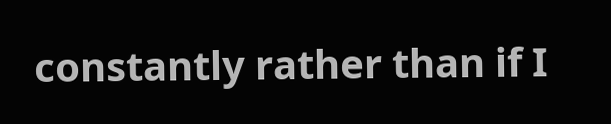constantly rather than if I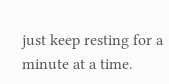just keep resting for a minute at a time.